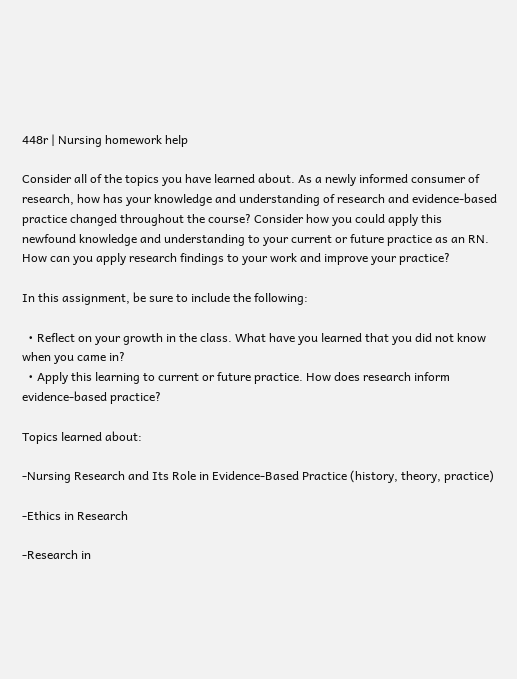448r | Nursing homework help

Consider all of the topics you have learned about. As a newly informed consumer of research, how has your knowledge and understanding of research and evidence-based practice changed throughout the course? Consider how you could apply this newfound knowledge and understanding to your current or future practice as an RN. How can you apply research findings to your work and improve your practice?

In this assignment, be sure to include the following:

  • Reflect on your growth in the class. What have you learned that you did not know when you came in?
  • Apply this learning to current or future practice. How does research inform evidence-based practice?

Topics learned about:

-Nursing Research and Its Role in Evidence-Based Practice (history, theory, practice)

-Ethics in Research

-Research in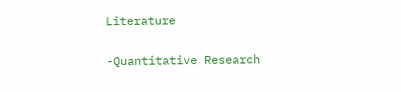Literature

-Quantitative Research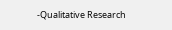-Qualitative Research